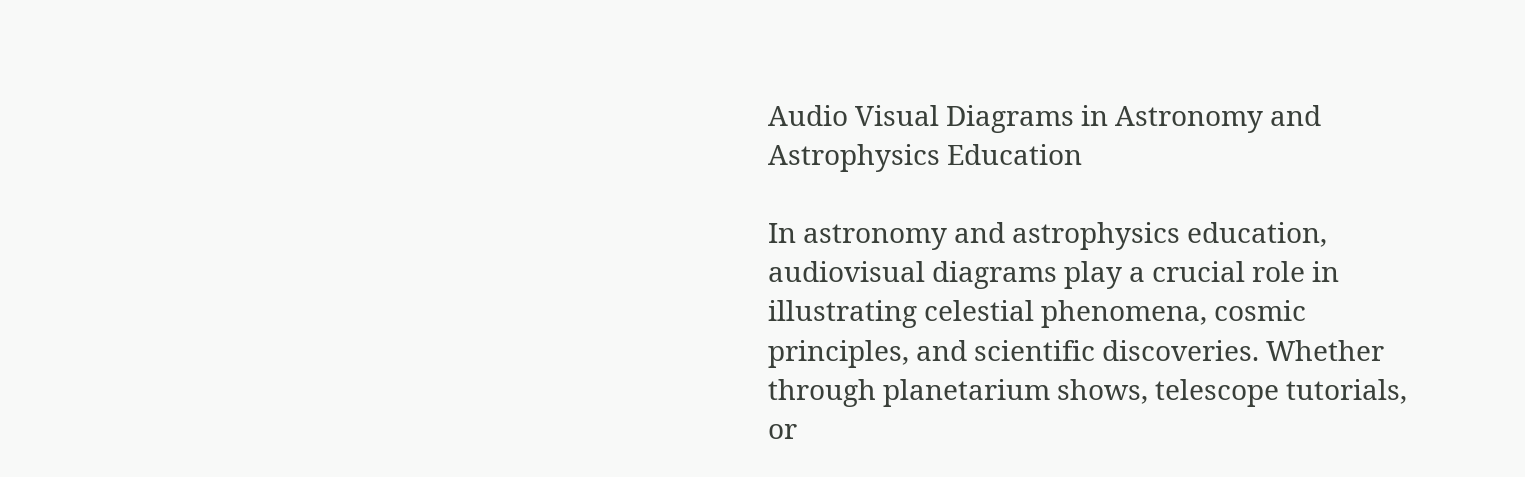Audio Visual Diagrams in Astronomy and Astrophysics Education

In astronomy and astrophysics education, audiovisual diagrams play a crucial role in illustrating celestial phenomena, cosmic principles, and scientific discoveries. Whether through planetarium shows, telescope tutorials, or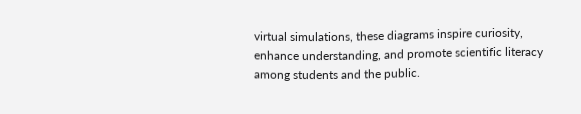virtual simulations, these diagrams inspire curiosity, enhance understanding, and promote scientific literacy among students and the public.